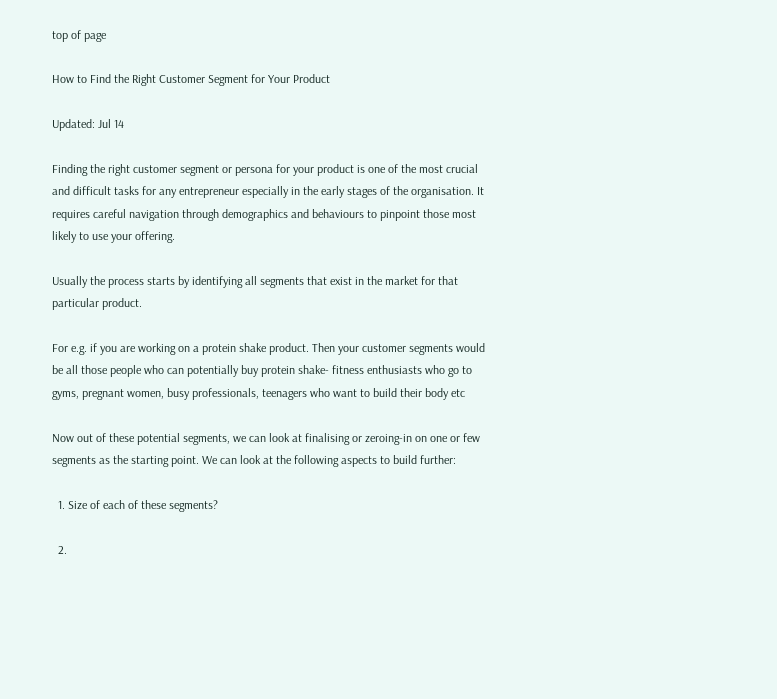top of page

How to Find the Right Customer Segment for Your Product

Updated: Jul 14

Finding the right customer segment or persona for your product is one of the most crucial and difficult tasks for any entrepreneur especially in the early stages of the organisation. It requires careful navigation through demographics and behaviours to pinpoint those most likely to use your offering.

Usually the process starts by identifying all segments that exist in the market for that particular product.

For e.g. if you are working on a protein shake product. Then your customer segments would be all those people who can potentially buy protein shake- fitness enthusiasts who go to gyms, pregnant women, busy professionals, teenagers who want to build their body etc

Now out of these potential segments, we can look at finalising or zeroing-in on one or few segments as the starting point. We can look at the following aspects to build further:

  1. Size of each of these segments?

  2.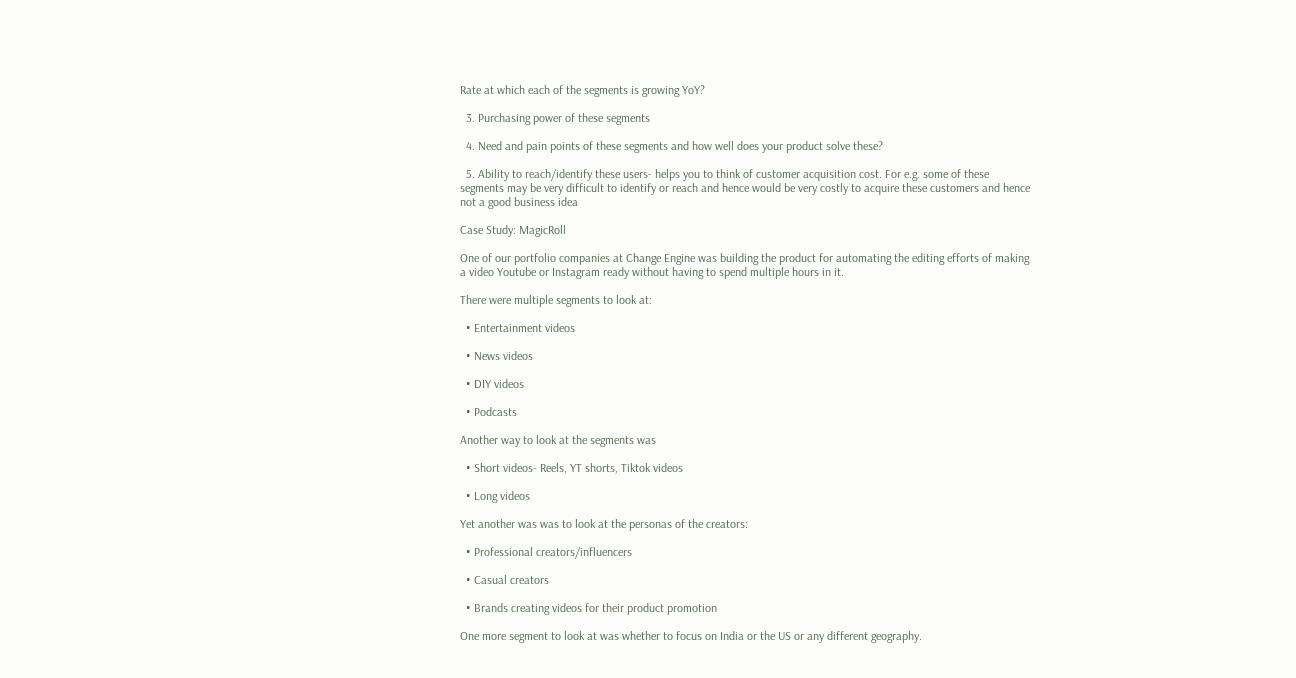Rate at which each of the segments is growing YoY?

  3. Purchasing power of these segments

  4. Need and pain points of these segments and how well does your product solve these?

  5. Ability to reach/identify these users- helps you to think of customer acquisition cost. For e.g. some of these segments may be very difficult to identify or reach and hence would be very costly to acquire these customers and hence not a good business idea

Case Study: MagicRoll

One of our portfolio companies at Change Engine was building the product for automating the editing efforts of making a video Youtube or Instagram ready without having to spend multiple hours in it.

There were multiple segments to look at:

  • Entertainment videos

  • News videos

  • DIY videos

  • Podcasts

Another way to look at the segments was

  • Short videos- Reels, YT shorts, Tiktok videos

  • Long videos

Yet another was was to look at the personas of the creators:

  • Professional creators/influencers

  • Casual creators

  • Brands creating videos for their product promotion

One more segment to look at was whether to focus on India or the US or any different geography.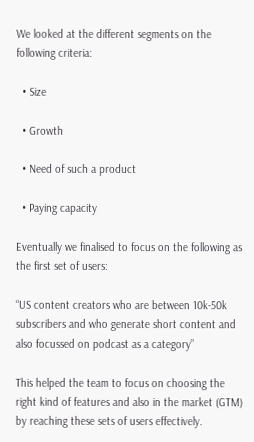We looked at the different segments on the following criteria:

  • Size

  • Growth

  • Need of such a product

  • Paying capacity

Eventually we finalised to focus on the following as the first set of users:

“US content creators who are between 10k-50k subscribers and who generate short content and also focussed on podcast as a category”

This helped the team to focus on choosing the right kind of features and also in the market (GTM) by reaching these sets of users effectively.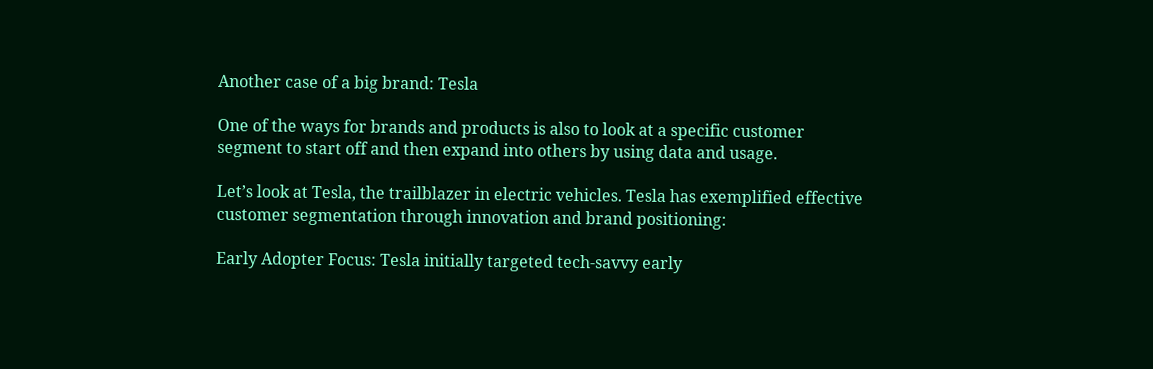Another case of a big brand: Tesla

One of the ways for brands and products is also to look at a specific customer segment to start off and then expand into others by using data and usage.

Let’s look at Tesla, the trailblazer in electric vehicles. Tesla has exemplified effective customer segmentation through innovation and brand positioning:

Early Adopter Focus: Tesla initially targeted tech-savvy early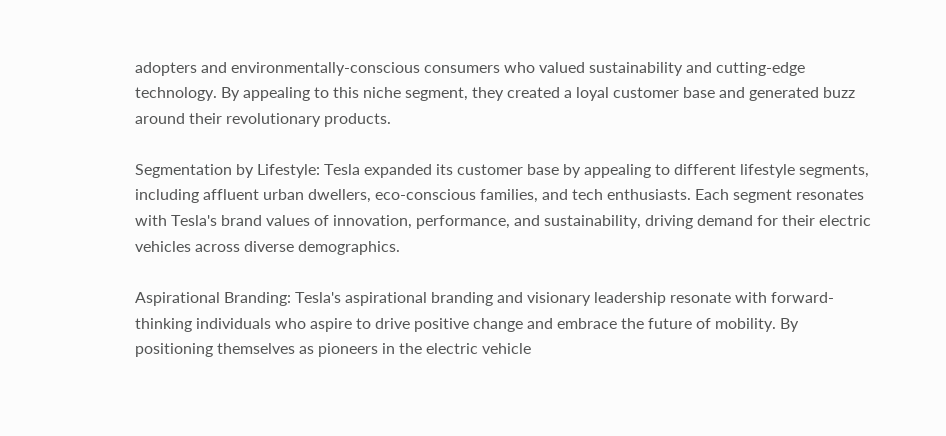adopters and environmentally-conscious consumers who valued sustainability and cutting-edge technology. By appealing to this niche segment, they created a loyal customer base and generated buzz around their revolutionary products.

Segmentation by Lifestyle: Tesla expanded its customer base by appealing to different lifestyle segments, including affluent urban dwellers, eco-conscious families, and tech enthusiasts. Each segment resonates with Tesla's brand values of innovation, performance, and sustainability, driving demand for their electric vehicles across diverse demographics.

Aspirational Branding: Tesla's aspirational branding and visionary leadership resonate with forward-thinking individuals who aspire to drive positive change and embrace the future of mobility. By positioning themselves as pioneers in the electric vehicle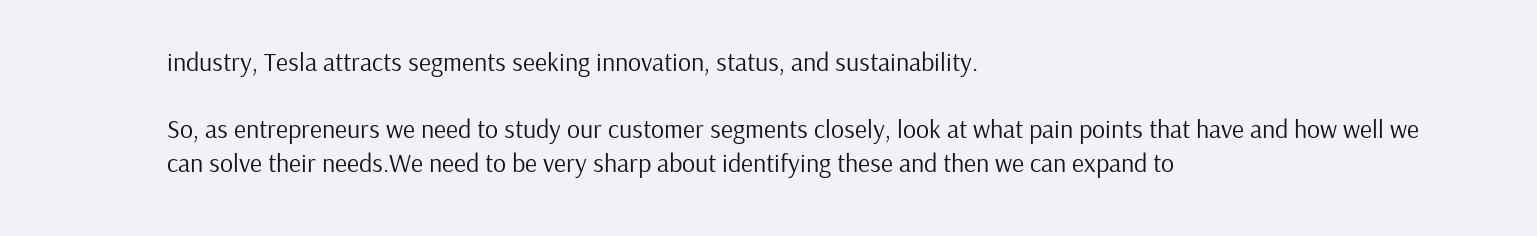industry, Tesla attracts segments seeking innovation, status, and sustainability.

So, as entrepreneurs we need to study our customer segments closely, look at what pain points that have and how well we can solve their needs.We need to be very sharp about identifying these and then we can expand to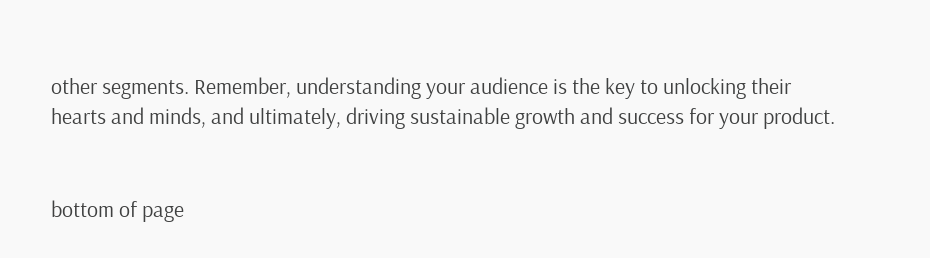other segments. Remember, understanding your audience is the key to unlocking their hearts and minds, and ultimately, driving sustainable growth and success for your product.


bottom of page